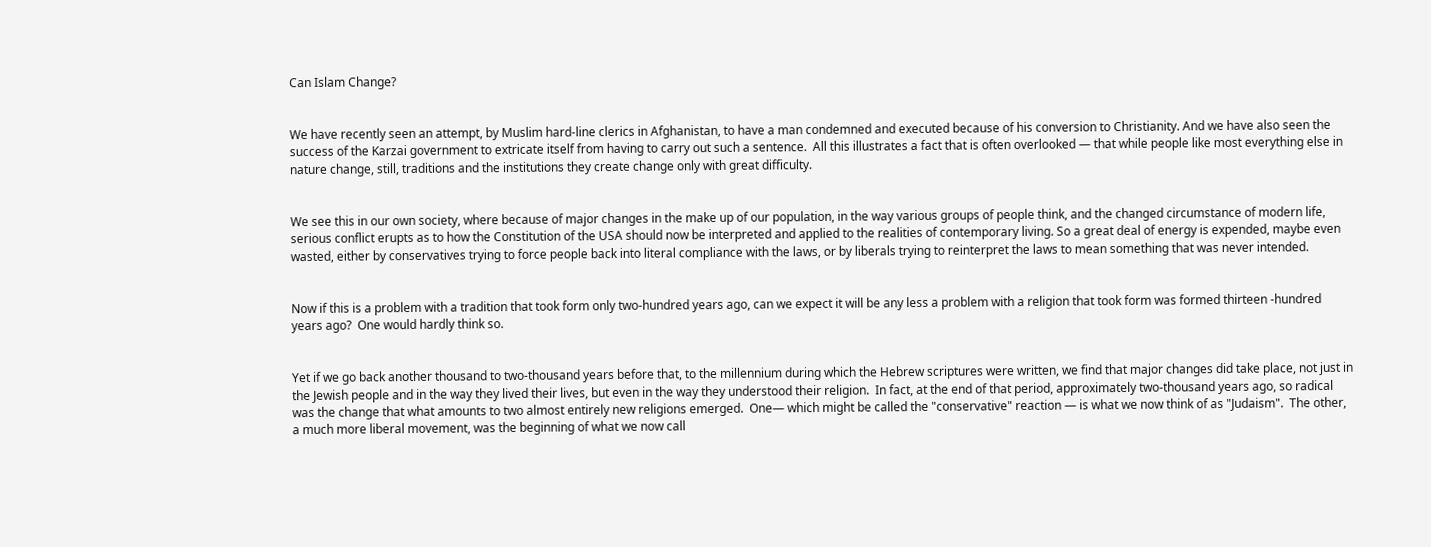Can Islam Change?


We have recently seen an attempt, by Muslim hard-line clerics in Afghanistan, to have a man condemned and executed because of his conversion to Christianity. And we have also seen the success of the Karzai government to extricate itself from having to carry out such a sentence.  All this illustrates a fact that is often overlooked — that while people like most everything else in nature change, still, traditions and the institutions they create change only with great difficulty.


We see this in our own society, where because of major changes in the make up of our population, in the way various groups of people think, and the changed circumstance of modern life, serious conflict erupts as to how the Constitution of the USA should now be interpreted and applied to the realities of contemporary living. So a great deal of energy is expended, maybe even wasted, either by conservatives trying to force people back into literal compliance with the laws, or by liberals trying to reinterpret the laws to mean something that was never intended.


Now if this is a problem with a tradition that took form only two-hundred years ago, can we expect it will be any less a problem with a religion that took form was formed thirteen -hundred years ago?  One would hardly think so.


Yet if we go back another thousand to two-thousand years before that, to the millennium during which the Hebrew scriptures were written, we find that major changes did take place, not just in the Jewish people and in the way they lived their lives, but even in the way they understood their religion.  In fact, at the end of that period, approximately two-thousand years ago, so radical was the change that what amounts to two almost entirely new religions emerged.  One— which might be called the "conservative" reaction — is what we now think of as "Judaism".  The other, a much more liberal movement, was the beginning of what we now call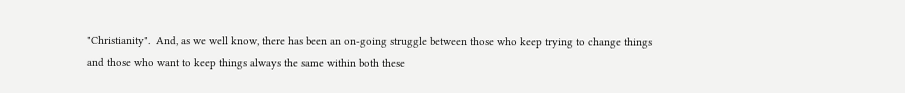"Christianity".  And, as we well know, there has been an on-going struggle between those who keep trying to change things and those who want to keep things always the same within both these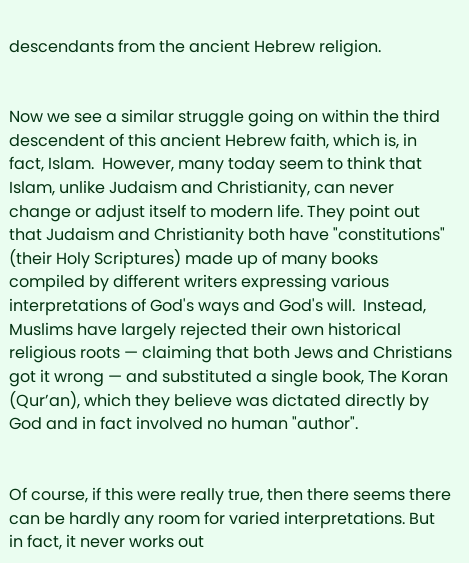descendants from the ancient Hebrew religion.


Now we see a similar struggle going on within the third descendent of this ancient Hebrew faith, which is, in fact, Islam.  However, many today seem to think that Islam, unlike Judaism and Christianity, can never change or adjust itself to modern life. They point out that Judaism and Christianity both have "constitutions" (their Holy Scriptures) made up of many books compiled by different writers expressing various interpretations of God's ways and God's will.  Instead, Muslims have largely rejected their own historical religious roots — claiming that both Jews and Christians got it wrong — and substituted a single book, The Koran (Qur’an), which they believe was dictated directly by God and in fact involved no human "author".


Of course, if this were really true, then there seems there can be hardly any room for varied interpretations. But in fact, it never works out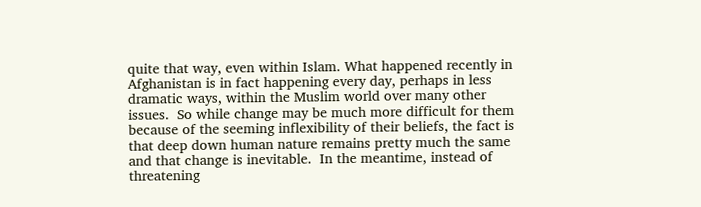quite that way, even within Islam. What happened recently in Afghanistan is in fact happening every day, perhaps in less dramatic ways, within the Muslim world over many other issues.  So while change may be much more difficult for them because of the seeming inflexibility of their beliefs, the fact is that deep down human nature remains pretty much the same and that change is inevitable.  In the meantime, instead of threatening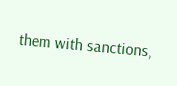them with sanctions,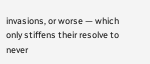invasions, or worse — which only stiffens their resolve to never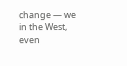change — we in the West, even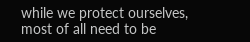while we protect ourselves, most of all need to be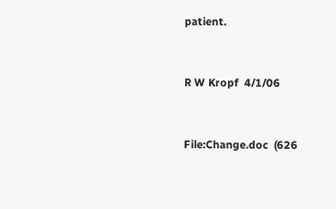patient.


R W Kropf  4/1/06


File:Change.doc  (626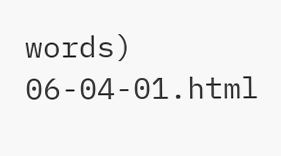words) 06-04-01.html